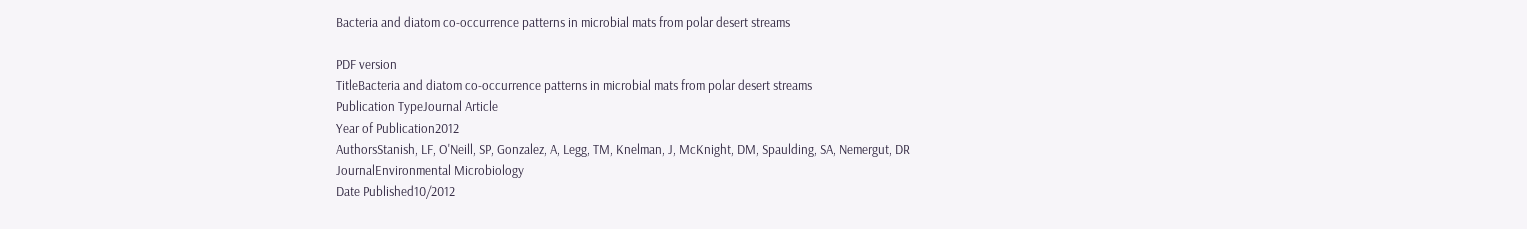Bacteria and diatom co-occurrence patterns in microbial mats from polar desert streams

PDF version
TitleBacteria and diatom co-occurrence patterns in microbial mats from polar desert streams
Publication TypeJournal Article
Year of Publication2012
AuthorsStanish, LF, O'Neill, SP, Gonzalez, A, Legg, TM, Knelman, J, McKnight, DM, Spaulding, SA, Nemergut, DR
JournalEnvironmental Microbiology
Date Published10/2012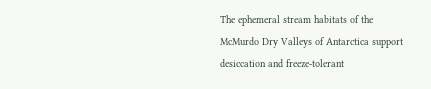The ephemeral stream habitats of the McMurdo Dry Valleys of Antarctica support desiccation and freeze-tolerant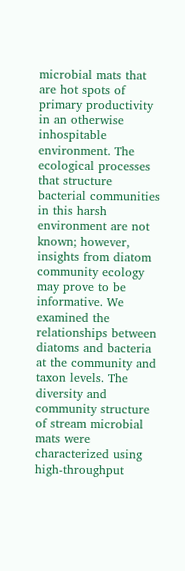microbial mats that are hot spots of primary productivity in an otherwise inhospitable environment. The ecological processes that structure bacterial communities in this harsh environment are not known; however, insights from diatom community ecology may prove to be informative. We examined the relationships between diatoms and bacteria at the community and taxon levels. The diversity and community structure of stream microbial mats were characterized using high-throughput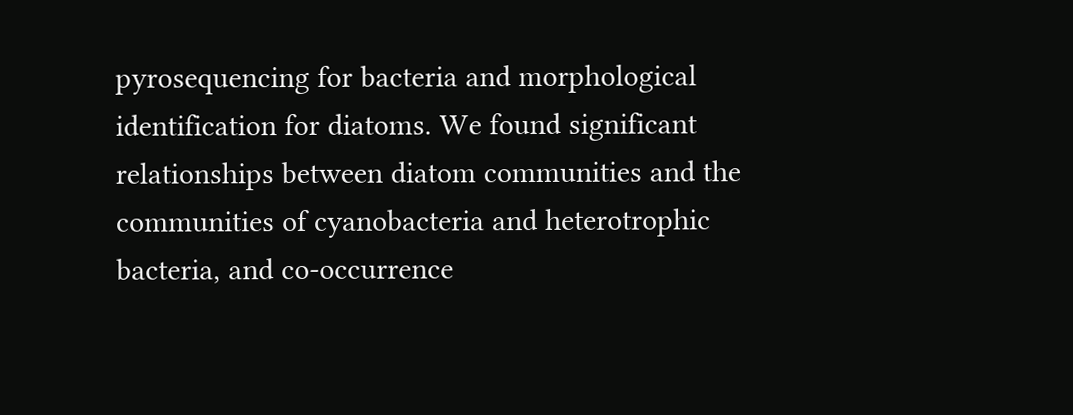pyrosequencing for bacteria and morphological identification for diatoms. We found significant relationships between diatom communities and the communities of cyanobacteria and heterotrophic bacteria, and co-occurrence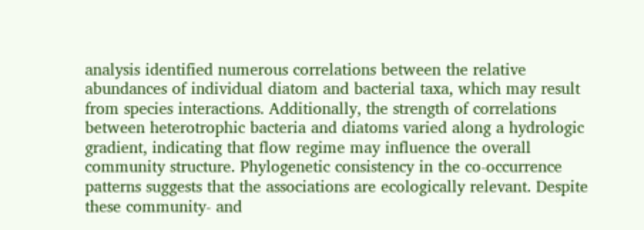analysis identified numerous correlations between the relative abundances of individual diatom and bacterial taxa, which may result from species interactions. Additionally, the strength of correlations between heterotrophic bacteria and diatoms varied along a hydrologic gradient, indicating that flow regime may influence the overall community structure. Phylogenetic consistency in the co-occurrence patterns suggests that the associations are ecologically relevant. Despite these community- and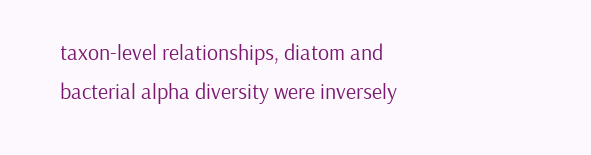taxon-level relationships, diatom and bacterial alpha diversity were inversely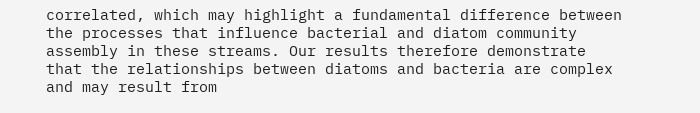correlated, which may highlight a fundamental difference between the processes that influence bacterial and diatom community assembly in these streams. Our results therefore demonstrate that the relationships between diatoms and bacteria are complex and may result from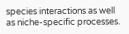species interactions as well as niche-specific processes.